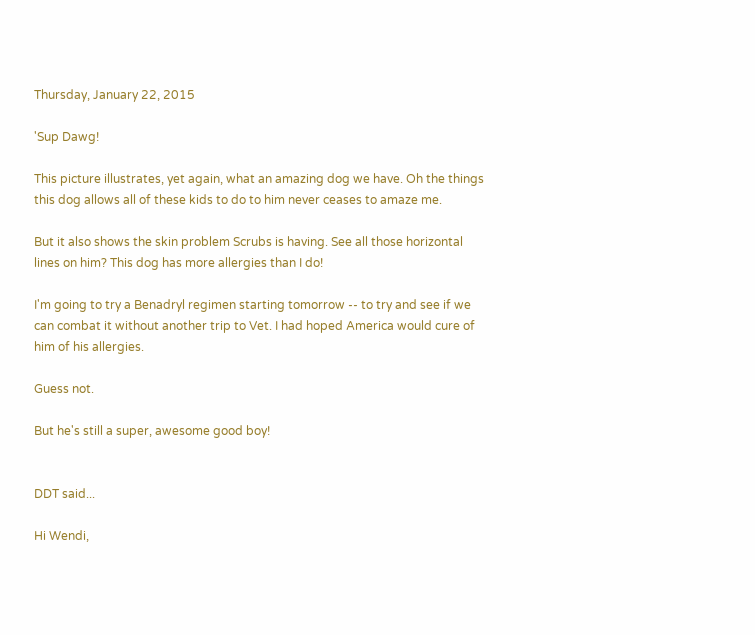Thursday, January 22, 2015

'Sup Dawg!

This picture illustrates, yet again, what an amazing dog we have. Oh the things this dog allows all of these kids to do to him never ceases to amaze me.

But it also shows the skin problem Scrubs is having. See all those horizontal lines on him? This dog has more allergies than I do!

I'm going to try a Benadryl regimen starting tomorrow -- to try and see if we can combat it without another trip to Vet. I had hoped America would cure of him of his allergies.

Guess not.

But he's still a super, awesome good boy!


DDT said...

Hi Wendi,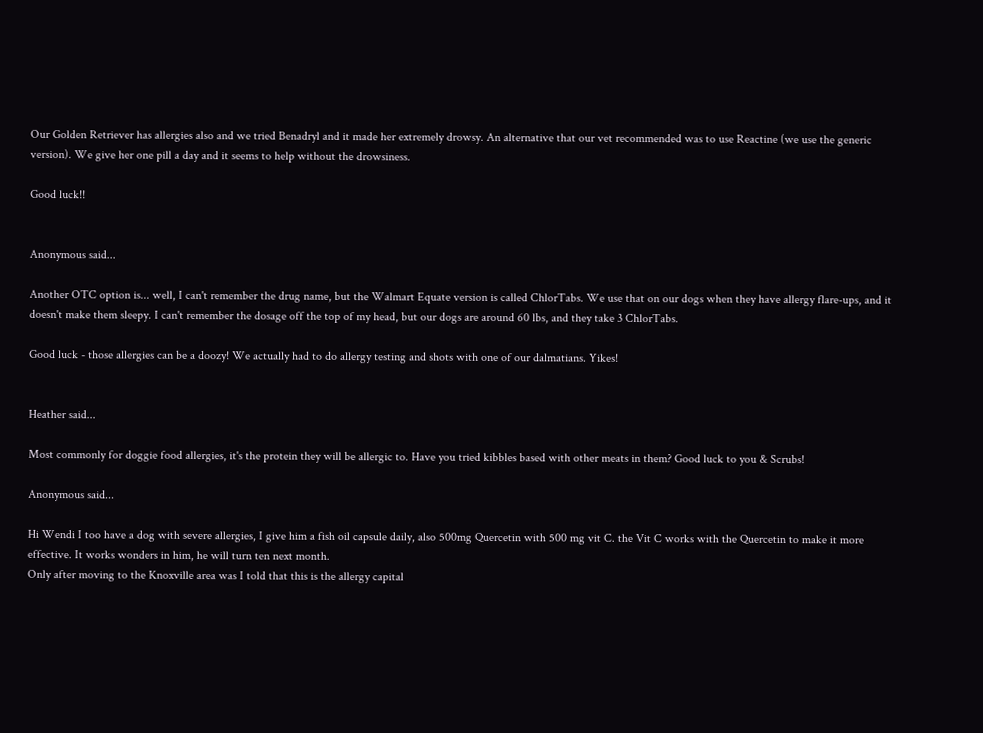Our Golden Retriever has allergies also and we tried Benadryl and it made her extremely drowsy. An alternative that our vet recommended was to use Reactine (we use the generic version). We give her one pill a day and it seems to help without the drowsiness.

Good luck!!


Anonymous said...

Another OTC option is... well, I can't remember the drug name, but the Walmart Equate version is called ChlorTabs. We use that on our dogs when they have allergy flare-ups, and it doesn't make them sleepy. I can't remember the dosage off the top of my head, but our dogs are around 60 lbs, and they take 3 ChlorTabs.

Good luck - those allergies can be a doozy! We actually had to do allergy testing and shots with one of our dalmatians. Yikes!


Heather said...

Most commonly for doggie food allergies, it's the protein they will be allergic to. Have you tried kibbles based with other meats in them? Good luck to you & Scrubs!

Anonymous said...

Hi Wendi I too have a dog with severe allergies, I give him a fish oil capsule daily, also 500mg Quercetin with 500 mg vit C. the Vit C works with the Quercetin to make it more effective. It works wonders in him, he will turn ten next month.
Only after moving to the Knoxville area was I told that this is the allergy capital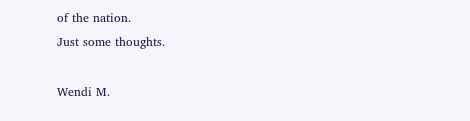of the nation.
Just some thoughts.

Wendi M.